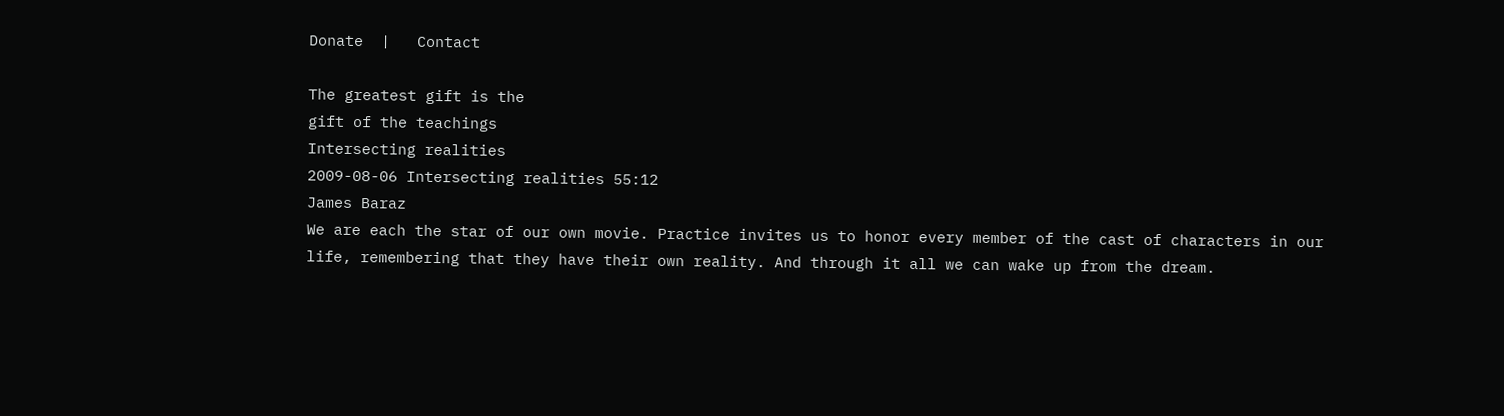Donate  |   Contact

The greatest gift is the
gift of the teachings
Intersecting realities
2009-08-06 Intersecting realities 55:12
James Baraz
We are each the star of our own movie. Practice invites us to honor every member of the cast of characters in our life, remembering that they have their own reality. And through it all we can wake up from the dream.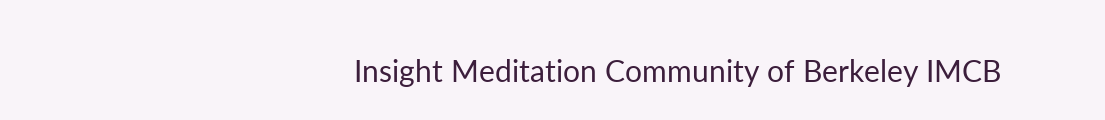Insight Meditation Community of Berkeley IMCB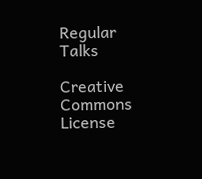Regular Talks

Creative Commons License